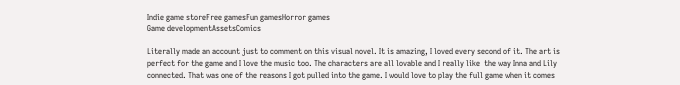Indie game storeFree gamesFun gamesHorror games
Game developmentAssetsComics

Literally made an account just to comment on this visual novel. It is amazing, I loved every second of it. The art is perfect for the game and I love the music too. The characters are all lovable and I really like  the way Inna and Lily connected. That was one of the reasons I got pulled into the game. I would love to play the full game when it comes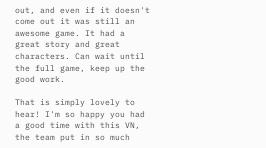out, and even if it doesn't come out it was still an awesome game. It had a great story and great characters. Can wait until the full game, keep up the good work.

That is simply lovely to hear! I'm so happy you had a good time with this VN, the team put in so much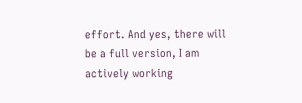effort. And yes, there will be a full version, I am actively working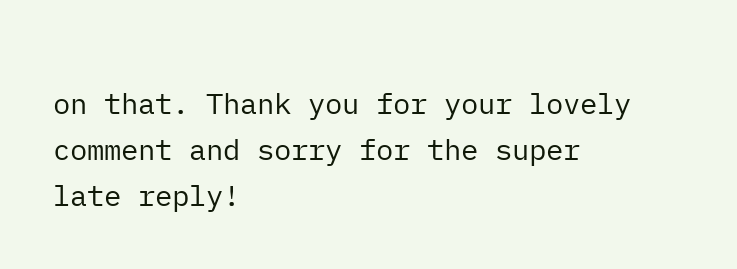on that. Thank you for your lovely comment and sorry for the super late reply!